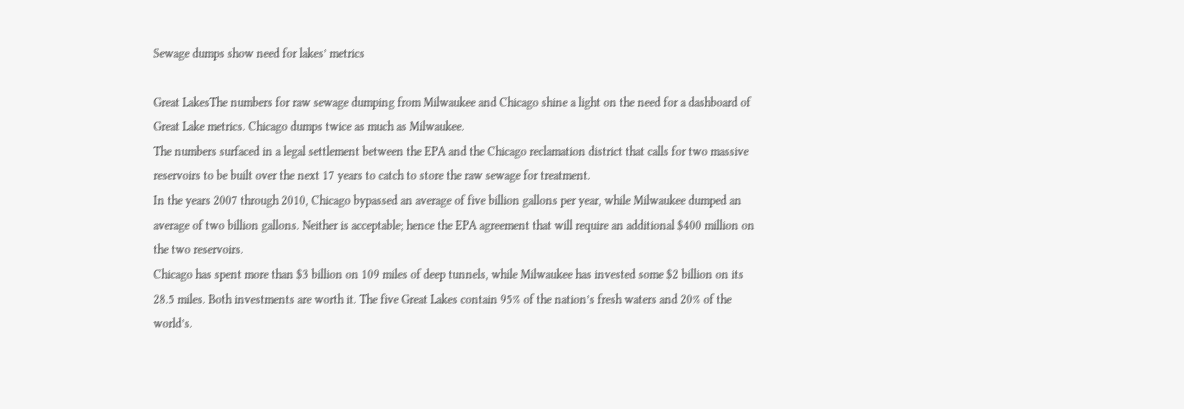Sewage dumps show need for lakes’ metrics

Great LakesThe numbers for raw sewage dumping from Milwaukee and Chicago shine a light on the need for a dashboard of Great Lake metrics. Chicago dumps twice as much as Milwaukee.
The numbers surfaced in a legal settlement between the EPA and the Chicago reclamation district that calls for two massive reservoirs to be built over the next 17 years to catch to store the raw sewage for treatment.
In the years 2007 through 2010, Chicago bypassed an average of five billion gallons per year, while Milwaukee dumped an average of two billion gallons. Neither is acceptable; hence the EPA agreement that will require an additional $400 million on the two reservoirs.
Chicago has spent more than $3 billion on 109 miles of deep tunnels, while Milwaukee has invested some $2 billion on its 28.5 miles. Both investments are worth it. The five Great Lakes contain 95% of the nation’s fresh waters and 20% of the world’s.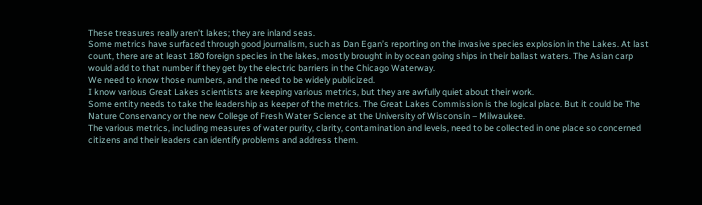These treasures really aren’t lakes; they are inland seas.
Some metrics have surfaced through good journalism, such as Dan Egan’s reporting on the invasive species explosion in the Lakes. At last count, there are at least 180 foreign species in the lakes, mostly brought in by ocean going ships in their ballast waters. The Asian carp would add to that number if they get by the electric barriers in the Chicago Waterway.
We need to know those numbers, and the need to be widely publicized.
I know various Great Lakes scientists are keeping various metrics, but they are awfully quiet about their work.
Some entity needs to take the leadership as keeper of the metrics. The Great Lakes Commission is the logical place. But it could be The Nature Conservancy or the new College of Fresh Water Science at the University of Wisconsin – Milwaukee.
The various metrics, including measures of water purity, clarity, contamination and levels, need to be collected in one place so concerned citizens and their leaders can identify problems and address them.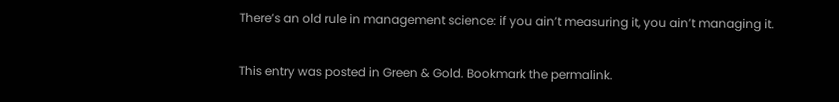There’s an old rule in management science: if you ain’t measuring it, you ain’t managing it.

This entry was posted in Green & Gold. Bookmark the permalink.